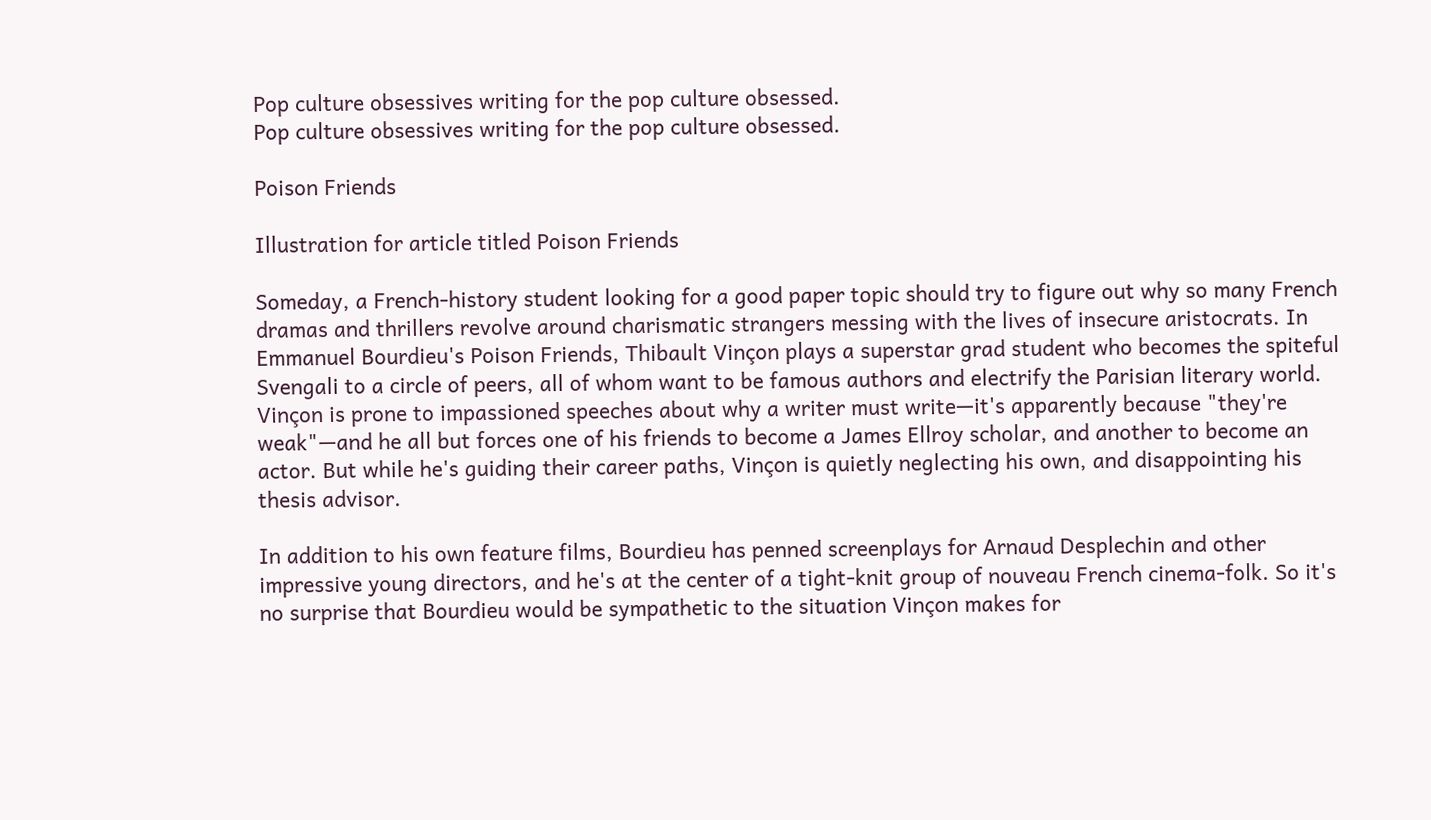Pop culture obsessives writing for the pop culture obsessed.
Pop culture obsessives writing for the pop culture obsessed.

Poison Friends

Illustration for article titled Poison Friends

Someday, a French-history student looking for a good paper topic should try to figure out why so many French dramas and thrillers revolve around charismatic strangers messing with the lives of insecure aristocrats. In Emmanuel Bourdieu's Poison Friends, Thibault Vinçon plays a superstar grad student who becomes the spiteful Svengali to a circle of peers, all of whom want to be famous authors and electrify the Parisian literary world. Vinçon is prone to impassioned speeches about why a writer must write—it's apparently because "they're weak"—and he all but forces one of his friends to become a James Ellroy scholar, and another to become an actor. But while he's guiding their career paths, Vinçon is quietly neglecting his own, and disappointing his thesis advisor.

In addition to his own feature films, Bourdieu has penned screenplays for Arnaud Desplechin and other impressive young directors, and he's at the center of a tight-knit group of nouveau French cinema-folk. So it's no surprise that Bourdieu would be sympathetic to the situation Vinçon makes for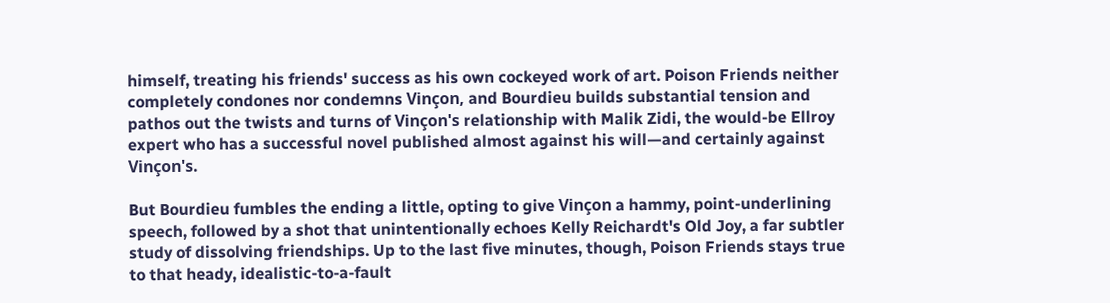himself, treating his friends' success as his own cockeyed work of art. Poison Friends neither completely condones nor condemns Vinçon, and Bourdieu builds substantial tension and pathos out the twists and turns of Vinçon's relationship with Malik Zidi, the would-be Ellroy expert who has a successful novel published almost against his will—and certainly against Vinçon's.

But Bourdieu fumbles the ending a little, opting to give Vinçon a hammy, point-underlining speech, followed by a shot that unintentionally echoes Kelly Reichardt's Old Joy, a far subtler study of dissolving friendships. Up to the last five minutes, though, Poison Friends stays true to that heady, idealistic-to-a-fault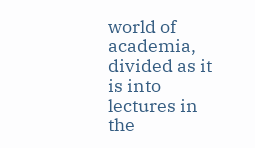world of academia, divided as it is into lectures in the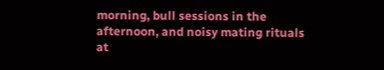morning, bull sessions in the afternoon, and noisy mating rituals at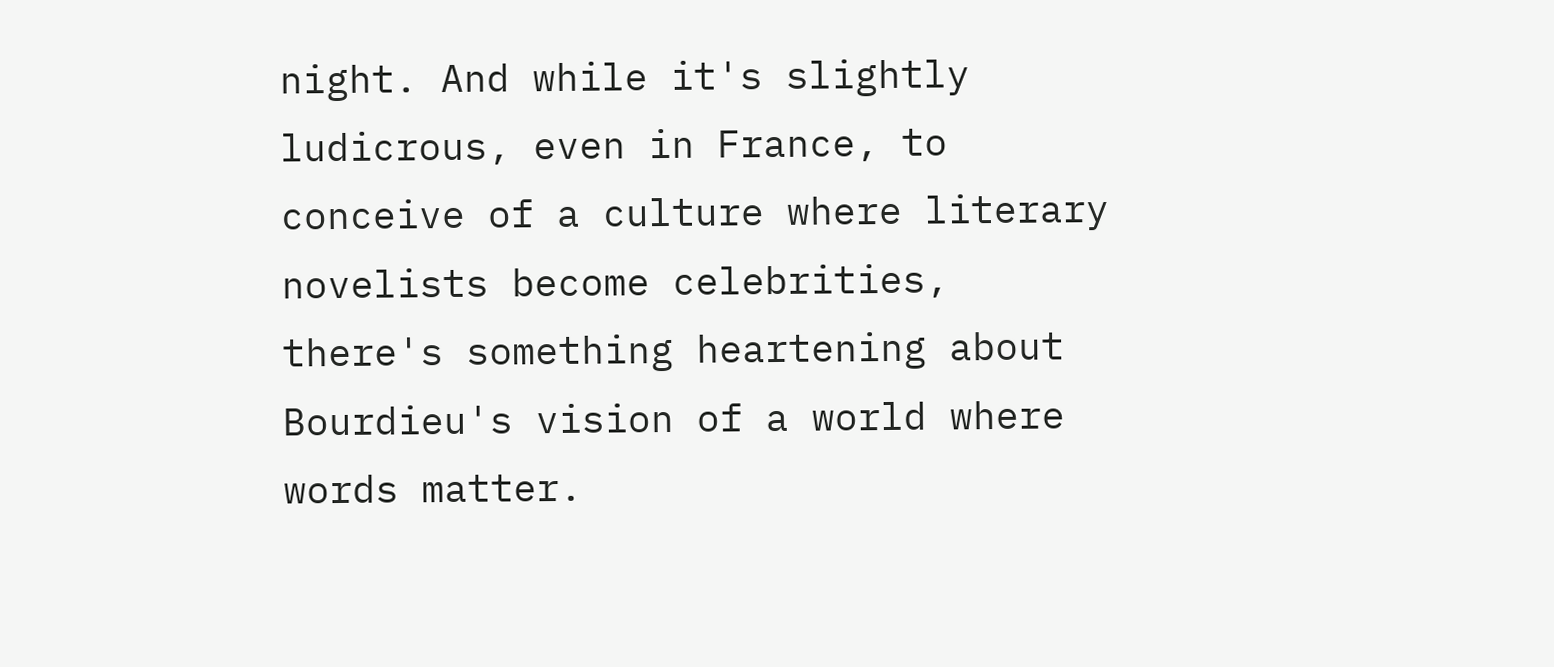night. And while it's slightly ludicrous, even in France, to conceive of a culture where literary novelists become celebrities, there's something heartening about Bourdieu's vision of a world where words matter.